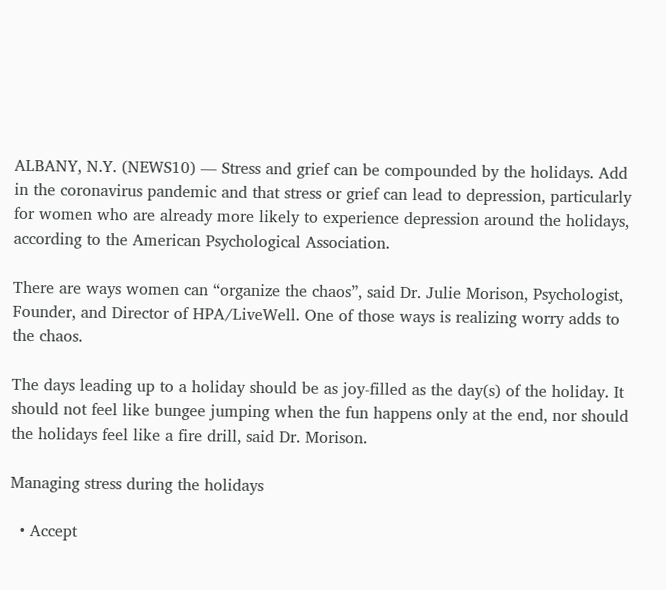ALBANY, N.Y. (NEWS10) — Stress and grief can be compounded by the holidays. Add in the coronavirus pandemic and that stress or grief can lead to depression, particularly for women who are already more likely to experience depression around the holidays, according to the American Psychological Association.

There are ways women can “organize the chaos”, said Dr. Julie Morison, Psychologist, Founder, and Director of HPA/LiveWell. One of those ways is realizing worry adds to the chaos.

The days leading up to a holiday should be as joy-filled as the day(s) of the holiday. It should not feel like bungee jumping when the fun happens only at the end, nor should the holidays feel like a fire drill, said Dr. Morison.

Managing stress during the holidays

  • Accept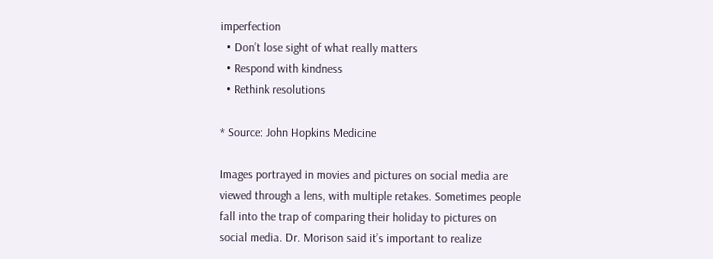imperfection
  • Don’t lose sight of what really matters
  • Respond with kindness
  • Rethink resolutions

* Source: John Hopkins Medicine

Images portrayed in movies and pictures on social media are viewed through a lens, with multiple retakes. Sometimes people fall into the trap of comparing their holiday to pictures on social media. Dr. Morison said it’s important to realize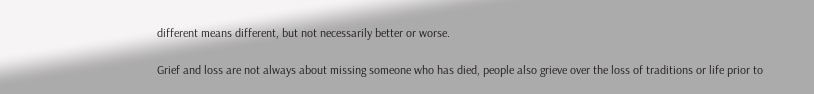different means different, but not necessarily better or worse.

Grief and loss are not always about missing someone who has died, people also grieve over the loss of traditions or life prior to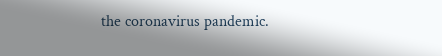the coronavirus pandemic.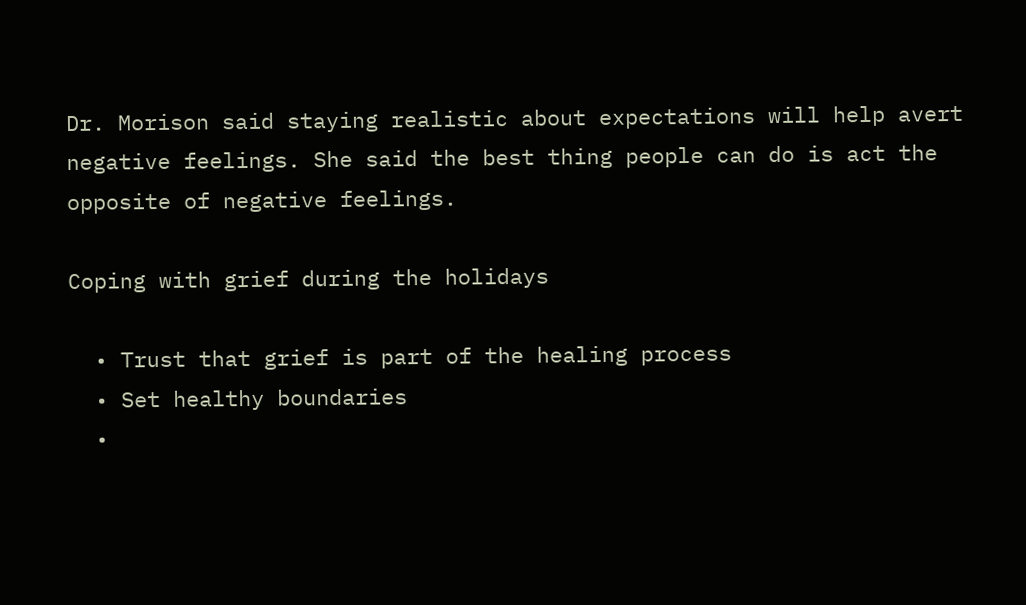Dr. Morison said staying realistic about expectations will help avert negative feelings. She said the best thing people can do is act the opposite of negative feelings.

Coping with grief during the holidays

  • Trust that grief is part of the healing process
  • Set healthy boundaries
  •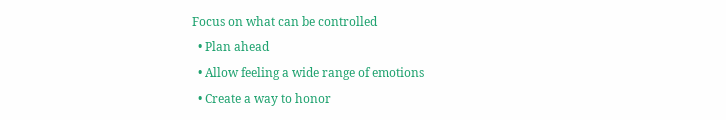Focus on what can be controlled
  • Plan ahead
  • Allow feeling a wide range of emotions
  • Create a way to honor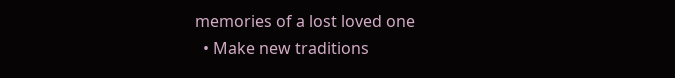memories of a lost loved one
  • Make new traditions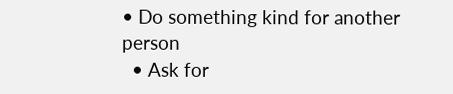• Do something kind for another person
  • Ask for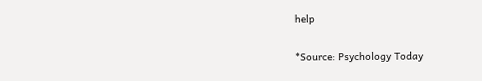help

*Source: Psychology Today